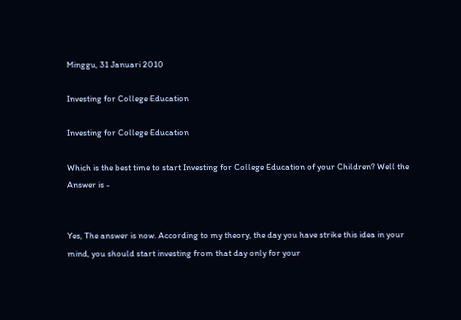Minggu, 31 Januari 2010

Investing for College Education

Investing for College Education

Which is the best time to start Investing for College Education of your Children? Well the Answer is -


Yes, The answer is now. According to my theory, the day you have strike this idea in your mind, you should start investing from that day only for your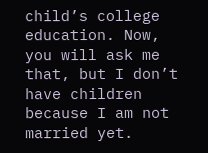child’s college education. Now, you will ask me that, but I don’t have children because I am not married yet.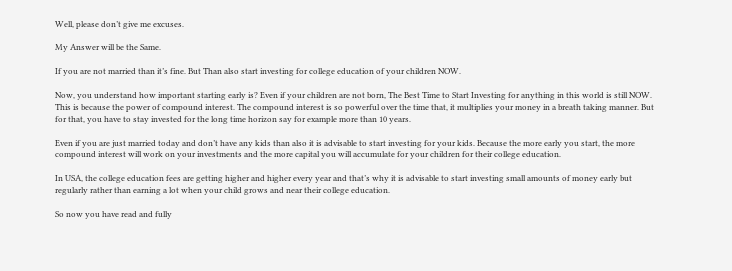Well, please don’t give me excuses.

My Answer will be the Same.

If you are not married than it’s fine. But Than also start investing for college education of your children NOW.

Now, you understand how important starting early is? Even if your children are not born, The Best Time to Start Investing for anything in this world is still NOW. This is because the power of compound interest. The compound interest is so powerful over the time that, it multiplies your money in a breath taking manner. But for that, you have to stay invested for the long time horizon say for example more than 10 years.

Even if you are just married today and don’t have any kids than also it is advisable to start investing for your kids. Because the more early you start, the more compound interest will work on your investments and the more capital you will accumulate for your children for their college education.

In USA, the college education fees are getting higher and higher every year and that’s why it is advisable to start investing small amounts of money early but regularly rather than earning a lot when your child grows and near their college education.

So now you have read and fully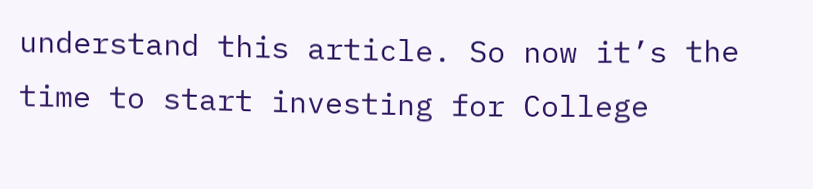understand this article. So now it’s the time to start investing for College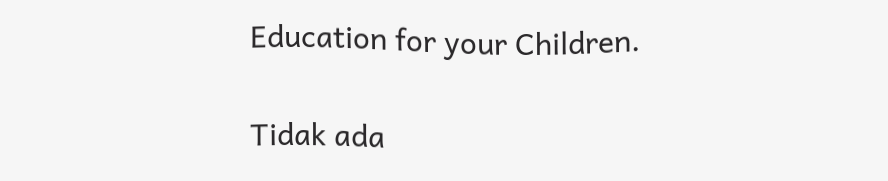Education for your Children.

Tidak ada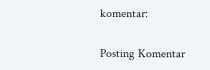komentar:

Posting Komentar